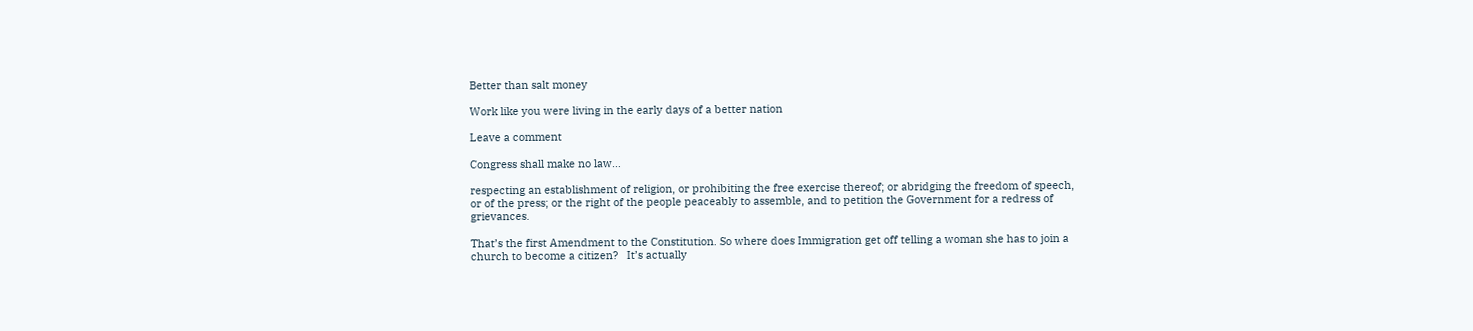Better than salt money

Work like you were living in the early days of a better nation

Leave a comment

Congress shall make no law…

respecting an establishment of religion, or prohibiting the free exercise thereof; or abridging the freedom of speech, or of the press; or the right of the people peaceably to assemble, and to petition the Government for a redress of grievances.

That’s the first Amendment to the Constitution. So where does Immigration get off telling a woman she has to join a church to become a citizen?   It’s actually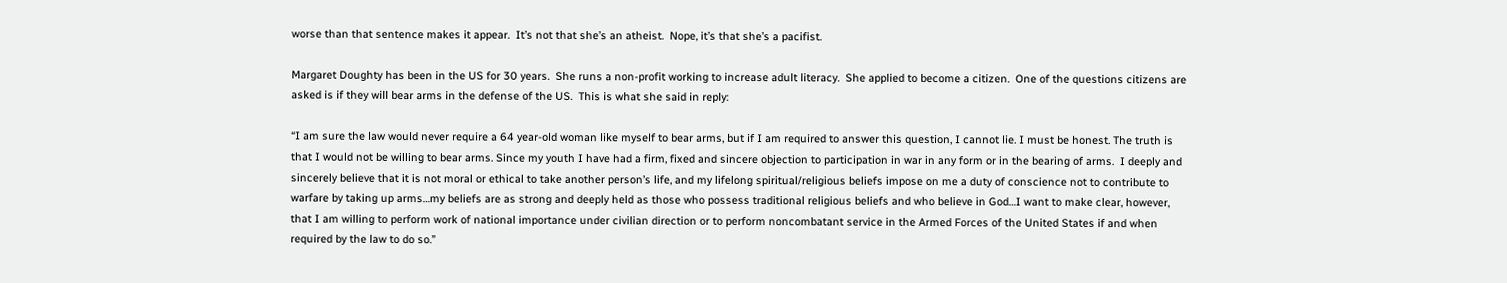worse than that sentence makes it appear.  It’s not that she’s an atheist.  Nope, it’s that she’s a pacifist.

Margaret Doughty has been in the US for 30 years.  She runs a non-profit working to increase adult literacy.  She applied to become a citizen.  One of the questions citizens are asked is if they will bear arms in the defense of the US.  This is what she said in reply:

“I am sure the law would never require a 64 year-old woman like myself to bear arms, but if I am required to answer this question, I cannot lie. I must be honest. The truth is that I would not be willing to bear arms. Since my youth I have had a firm, fixed and sincere objection to participation in war in any form or in the bearing of arms.  I deeply and sincerely believe that it is not moral or ethical to take another person’s life, and my lifelong spiritual/religious beliefs impose on me a duty of conscience not to contribute to warfare by taking up arms…my beliefs are as strong and deeply held as those who possess traditional religious beliefs and who believe in God…I want to make clear, however, that I am willing to perform work of national importance under civilian direction or to perform noncombatant service in the Armed Forces of the United States if and when required by the law to do so.”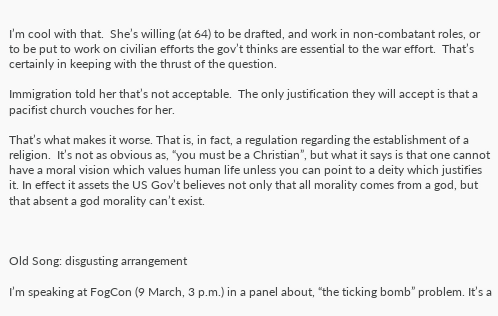I’m cool with that.  She’s willing (at 64) to be drafted, and work in non-combatant roles, or to be put to work on civilian efforts the gov’t thinks are essential to the war effort.  That’s certainly in keeping with the thrust of the question.

Immigration told her that’s not acceptable.  The only justification they will accept is that a pacifist church vouches for her.

That’s what makes it worse. That is, in fact, a regulation regarding the establishment of a religion.  It’s not as obvious as, “you must be a Christian”, but what it says is that one cannot have a moral vision which values human life unless you can point to a deity which justifies it. In effect it assets the US Gov’t believes not only that all morality comes from a god, but that absent a god morality can’t exist.



Old Song: disgusting arrangement

I’m speaking at FogCon (9 March, 3 p.m.) in a panel about, “the ticking bomb” problem. It’s a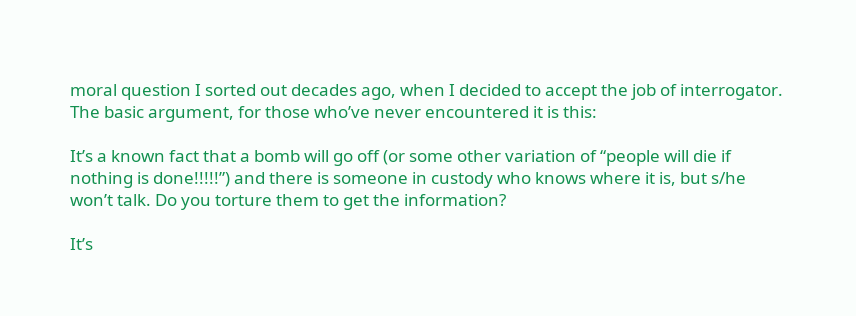moral question I sorted out decades ago, when I decided to accept the job of interrogator. The basic argument, for those who’ve never encountered it is this:

It’s a known fact that a bomb will go off (or some other variation of “people will die if nothing is done!!!!!”) and there is someone in custody who knows where it is, but s/he won’t talk. Do you torture them to get the information?

It’s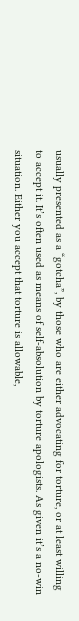usually presented as a “gotcha”, by those who are either advocating for torture, or at least willing to accept it. It’s often used as means of self-absolution by torture apologists. As given it’s a no-win situation. Either you accept that torture is allowable,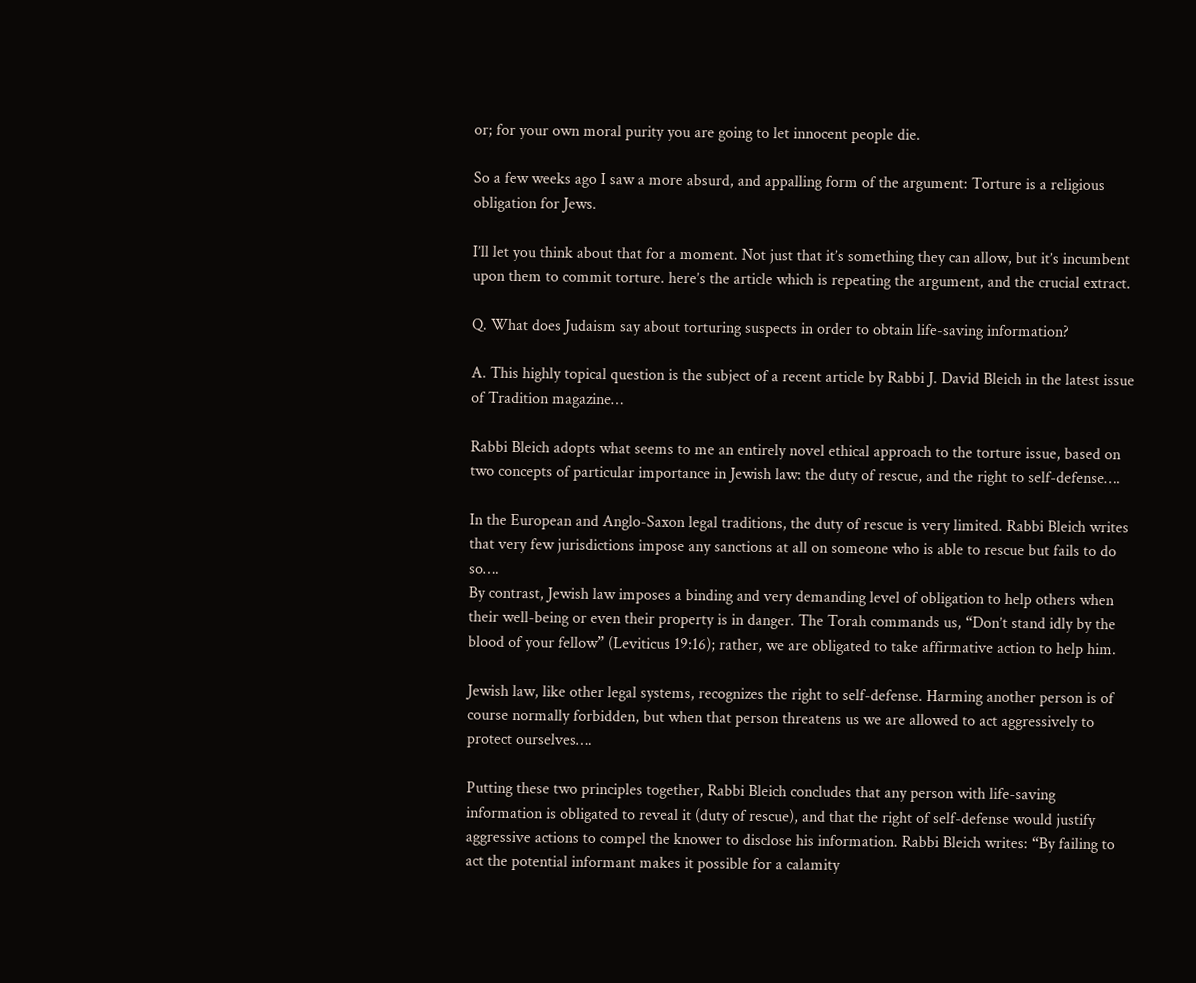or; for your own moral purity you are going to let innocent people die.

So a few weeks ago I saw a more absurd, and appalling form of the argument: Torture is a religious obligation for Jews.

I’ll let you think about that for a moment. Not just that it’s something they can allow, but it’s incumbent upon them to commit torture. here’s the article which is repeating the argument, and the crucial extract.

Q. What does Judaism say about torturing suspects in order to obtain life-saving information?

A. This highly topical question is the subject of a recent article by Rabbi J. David Bleich in the latest issue of Tradition magazine…

Rabbi Bleich adopts what seems to me an entirely novel ethical approach to the torture issue, based on two concepts of particular importance in Jewish law: the duty of rescue, and the right to self-defense….

In the European and Anglo-Saxon legal traditions, the duty of rescue is very limited. Rabbi Bleich writes that very few jurisdictions impose any sanctions at all on someone who is able to rescue but fails to do so….
By contrast, Jewish law imposes a binding and very demanding level of obligation to help others when their well-being or even their property is in danger. The Torah commands us, “Don’t stand idly by the blood of your fellow” (Leviticus 19:16); rather, we are obligated to take affirmative action to help him.

Jewish law, like other legal systems, recognizes the right to self-defense. Harming another person is of course normally forbidden, but when that person threatens us we are allowed to act aggressively to protect ourselves….

Putting these two principles together, Rabbi Bleich concludes that any person with life-saving information is obligated to reveal it (duty of rescue), and that the right of self-defense would justify aggressive actions to compel the knower to disclose his information. Rabbi Bleich writes: “By failing to act the potential informant makes it possible for a calamity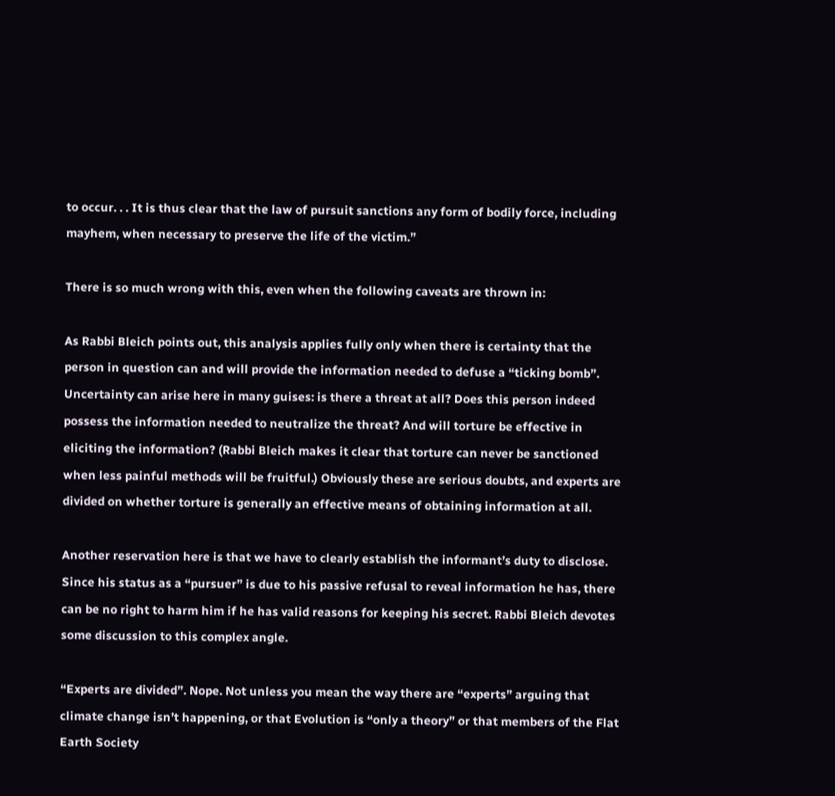to occur. . . It is thus clear that the law of pursuit sanctions any form of bodily force, including mayhem, when necessary to preserve the life of the victim.”

There is so much wrong with this, even when the following caveats are thrown in:

As Rabbi Bleich points out, this analysis applies fully only when there is certainty that the person in question can and will provide the information needed to defuse a “ticking bomb”. Uncertainty can arise here in many guises: is there a threat at all? Does this person indeed possess the information needed to neutralize the threat? And will torture be effective in eliciting the information? (Rabbi Bleich makes it clear that torture can never be sanctioned when less painful methods will be fruitful.) Obviously these are serious doubts, and experts are divided on whether torture is generally an effective means of obtaining information at all.

Another reservation here is that we have to clearly establish the informant’s duty to disclose. Since his status as a “pursuer” is due to his passive refusal to reveal information he has, there can be no right to harm him if he has valid reasons for keeping his secret. Rabbi Bleich devotes some discussion to this complex angle.

“Experts are divided”. Nope. Not unless you mean the way there are “experts” arguing that climate change isn’t happening, or that Evolution is “only a theory” or that members of the Flat Earth Society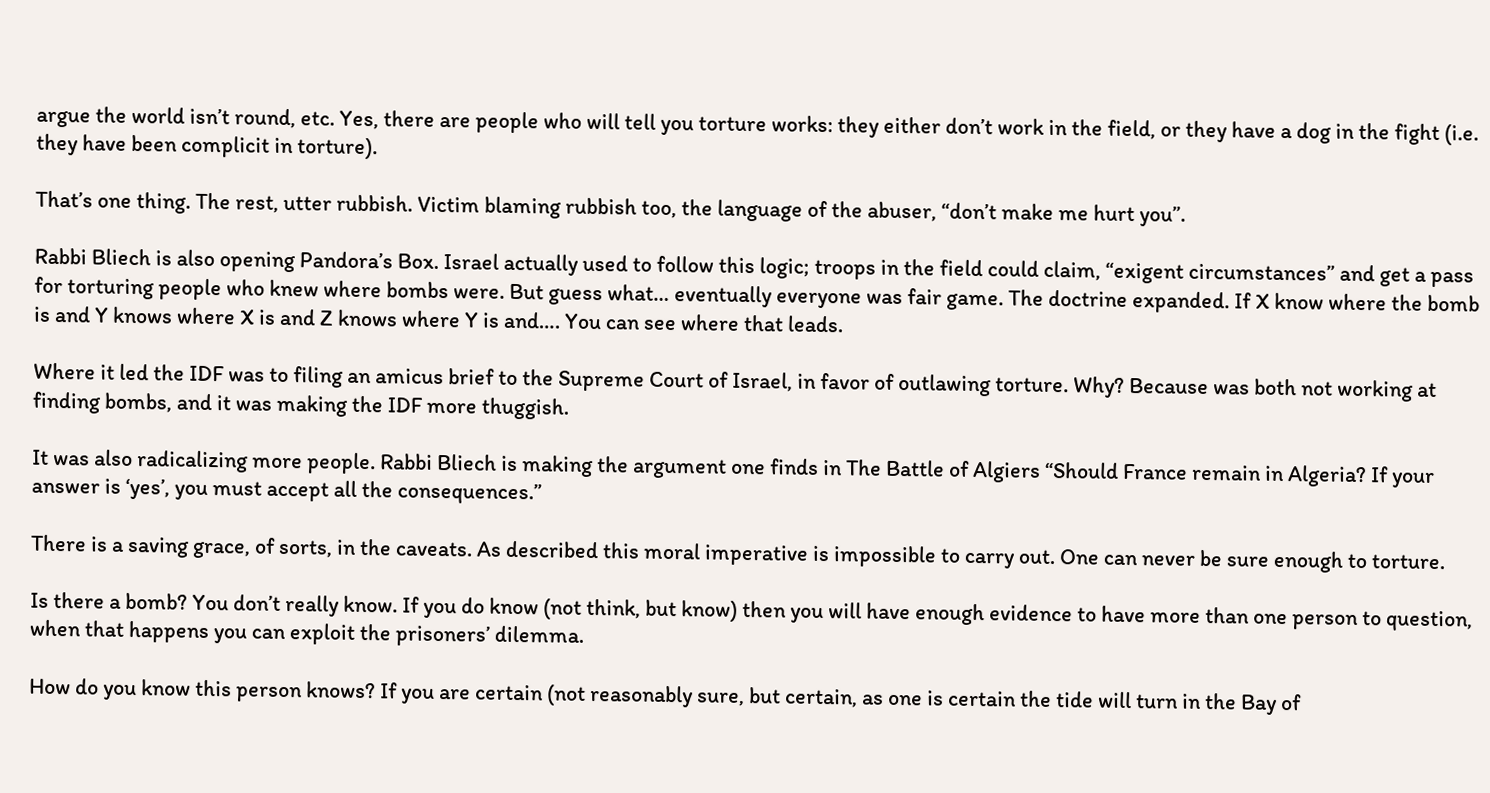argue the world isn’t round, etc. Yes, there are people who will tell you torture works: they either don’t work in the field, or they have a dog in the fight (i.e. they have been complicit in torture).

That’s one thing. The rest, utter rubbish. Victim blaming rubbish too, the language of the abuser, “don’t make me hurt you”.

Rabbi Bliech is also opening Pandora’s Box. Israel actually used to follow this logic; troops in the field could claim, “exigent circumstances” and get a pass for torturing people who knew where bombs were. But guess what… eventually everyone was fair game. The doctrine expanded. If X know where the bomb is and Y knows where X is and Z knows where Y is and…. You can see where that leads.

Where it led the IDF was to filing an amicus brief to the Supreme Court of Israel, in favor of outlawing torture. Why? Because was both not working at finding bombs, and it was making the IDF more thuggish.

It was also radicalizing more people. Rabbi Bliech is making the argument one finds in The Battle of Algiers “Should France remain in Algeria? If your answer is ‘yes’, you must accept all the consequences.”

There is a saving grace, of sorts, in the caveats. As described this moral imperative is impossible to carry out. One can never be sure enough to torture.

Is there a bomb? You don’t really know. If you do know (not think, but know) then you will have enough evidence to have more than one person to question, when that happens you can exploit the prisoners’ dilemma.

How do you know this person knows? If you are certain (not reasonably sure, but certain, as one is certain the tide will turn in the Bay of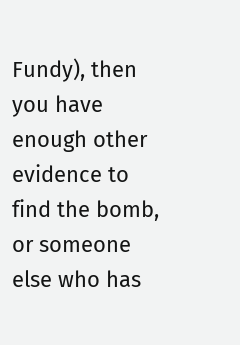Fundy), then you have enough other evidence to find the bomb, or someone else who has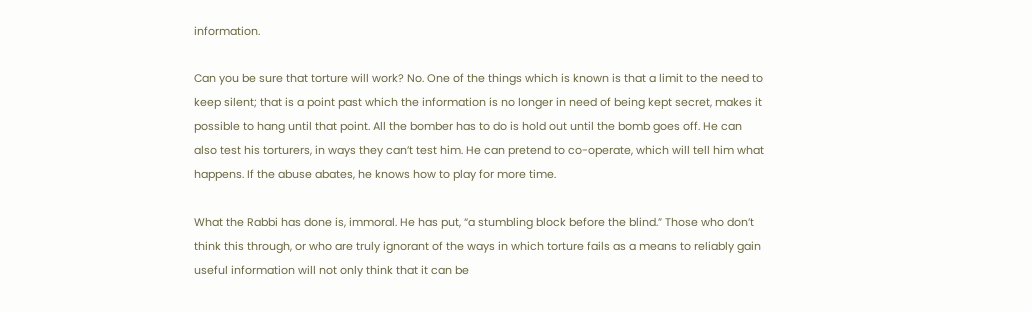information.

Can you be sure that torture will work? No. One of the things which is known is that a limit to the need to keep silent; that is a point past which the information is no longer in need of being kept secret, makes it possible to hang until that point. All the bomber has to do is hold out until the bomb goes off. He can also test his torturers, in ways they can’t test him. He can pretend to co-operate, which will tell him what happens. If the abuse abates, he knows how to play for more time.

What the Rabbi has done is, immoral. He has put, “a stumbling block before the blind.” Those who don’t think this through, or who are truly ignorant of the ways in which torture fails as a means to reliably gain useful information will not only think that it can be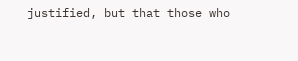justified, but that those who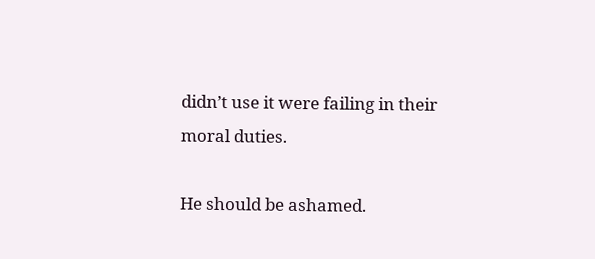didn’t use it were failing in their moral duties.

He should be ashamed.